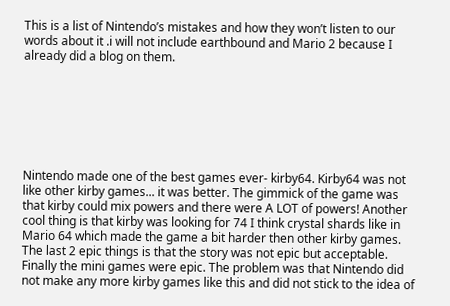This is a list of Nintendo’s mistakes and how they won’t listen to our words about it .i will not include earthbound and Mario 2 because I already did a blog on them.







Nintendo made one of the best games ever- kirby64. Kirby64 was not like other kirby games... it was better. The gimmick of the game was that kirby could mix powers and there were A LOT of powers! Another cool thing is that kirby was looking for 74 I think crystal shards like in Mario 64 which made the game a bit harder then other kirby games. The last 2 epic things is that the story was not epic but acceptable. Finally the mini games were epic. The problem was that Nintendo did not make any more kirby games like this and did not stick to the idea of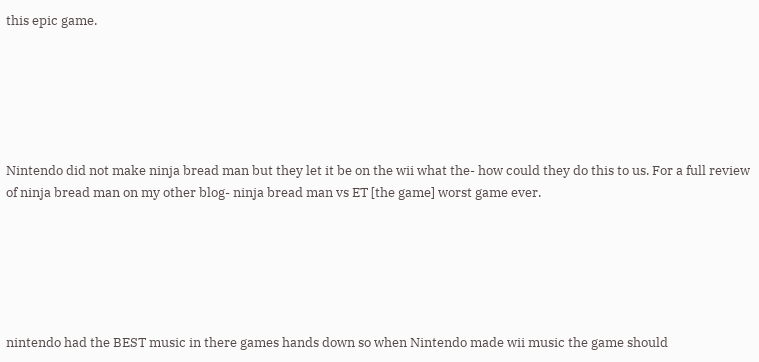this epic game.






Nintendo did not make ninja bread man but they let it be on the wii what the- how could they do this to us. For a full review of ninja bread man on my other blog- ninja bread man vs ET [the game] worst game ever.






nintendo had the BEST music in there games hands down so when Nintendo made wii music the game should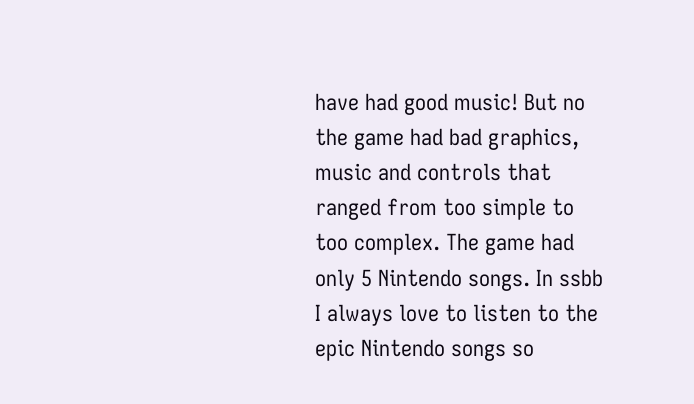have had good music! But no the game had bad graphics, music and controls that ranged from too simple to too complex. The game had only 5 Nintendo songs. In ssbb I always love to listen to the epic Nintendo songs so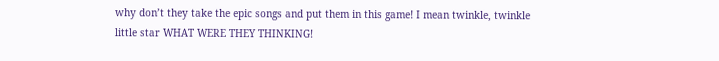why don’t they take the epic songs and put them in this game! I mean twinkle, twinkle little star WHAT WERE THEY THINKING!